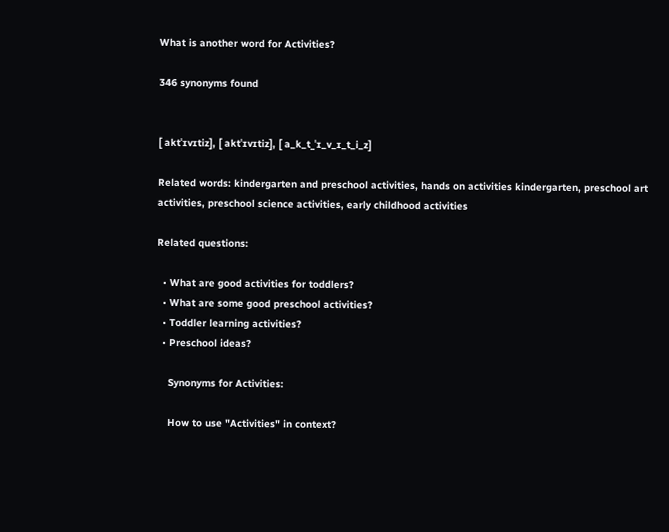What is another word for Activities?

346 synonyms found


[ aktˈɪvɪtiz], [ aktˈɪvɪtiz], [ a_k_t_ˈɪ_v_ɪ_t_i_z]

Related words: kindergarten and preschool activities, hands on activities kindergarten, preschool art activities, preschool science activities, early childhood activities

Related questions:

  • What are good activities for toddlers?
  • What are some good preschool activities?
  • Toddler learning activities?
  • Preschool ideas?

    Synonyms for Activities:

    How to use "Activities" in context?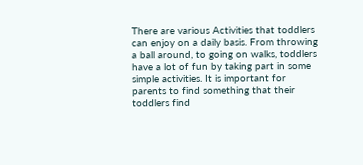There are various Activities that toddlers can enjoy on a daily basis. From throwing a ball around, to going on walks, toddlers have a lot of fun by taking part in some simple activities. It is important for parents to find something that their toddlers find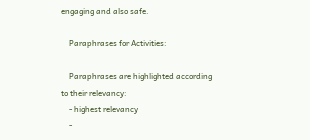engaging and also safe.

    Paraphrases for Activities:

    Paraphrases are highlighted according to their relevancy:
    - highest relevancy
    -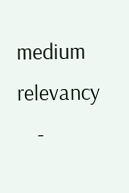medium relevancy
    -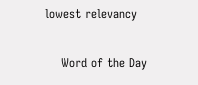lowest relevancy

    Word of the Day